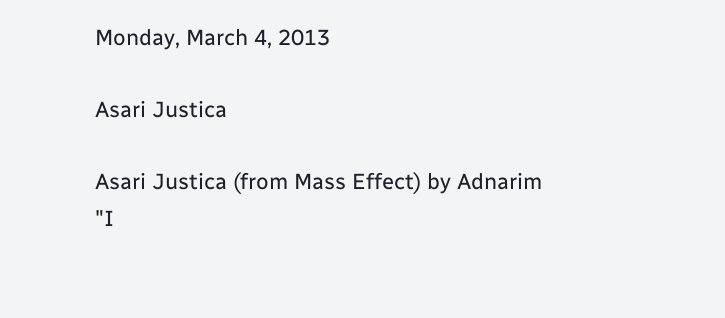Monday, March 4, 2013

Asari Justica

Asari Justica (from Mass Effect) by Adnarim
"I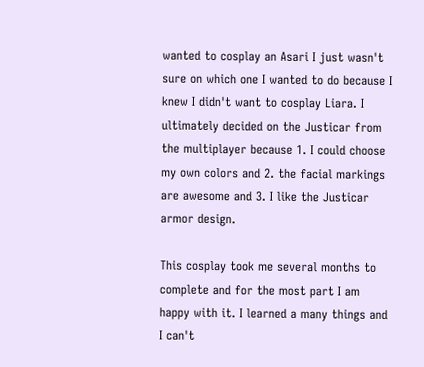wanted to cosplay an Asari I just wasn't sure on which one I wanted to do because I knew I didn't want to cosplay Liara. I ultimately decided on the Justicar from the multiplayer because 1. I could choose my own colors and 2. the facial markings are awesome and 3. I like the Justicar armor design.

This cosplay took me several months to complete and for the most part I am happy with it. I learned a many things and I can't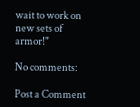wait to work on new sets of armor!"

No comments:

Post a Comment